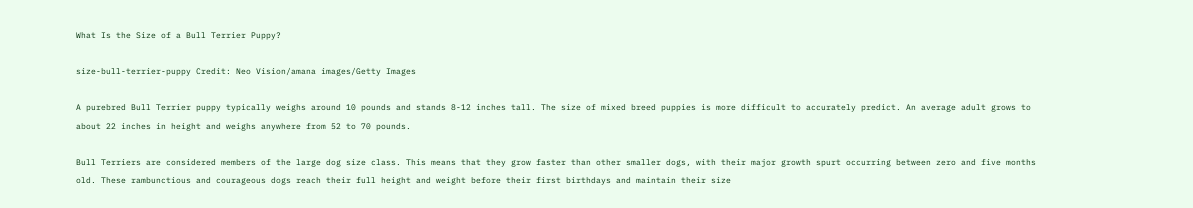What Is the Size of a Bull Terrier Puppy?

size-bull-terrier-puppy Credit: Neo Vision/amana images/Getty Images

A purebred Bull Terrier puppy typically weighs around 10 pounds and stands 8-12 inches tall. The size of mixed breed puppies is more difficult to accurately predict. An average adult grows to about 22 inches in height and weighs anywhere from 52 to 70 pounds.

Bull Terriers are considered members of the large dog size class. This means that they grow faster than other smaller dogs, with their major growth spurt occurring between zero and five months old. These rambunctious and courageous dogs reach their full height and weight before their first birthdays and maintain their size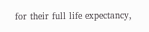for their full life expectancy,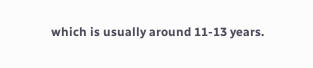which is usually around 11-13 years.